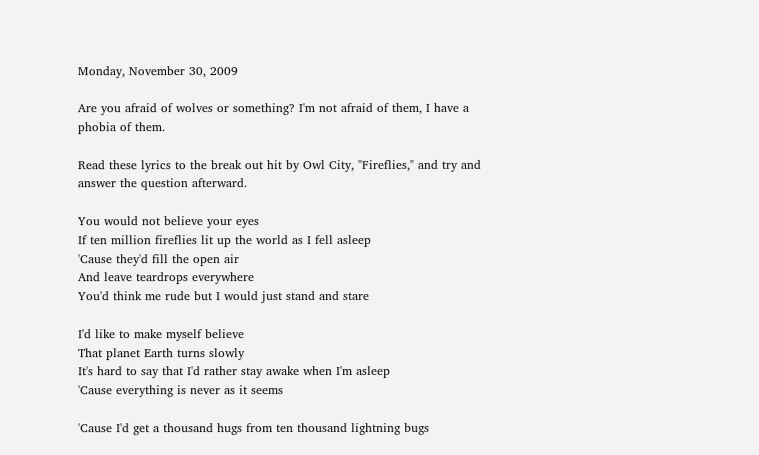Monday, November 30, 2009

Are you afraid of wolves or something? I'm not afraid of them, I have a phobia of them.

Read these lyrics to the break out hit by Owl City, "Fireflies," and try and answer the question afterward.

You would not believe your eyes
If ten million fireflies lit up the world as I fell asleep
'Cause they'd fill the open air
And leave teardrops everywhere
You'd think me rude but I would just stand and stare

I'd like to make myself believe
That planet Earth turns slowly
It's hard to say that I'd rather stay awake when I'm asleep
'Cause everything is never as it seems

'Cause I'd get a thousand hugs from ten thousand lightning bugs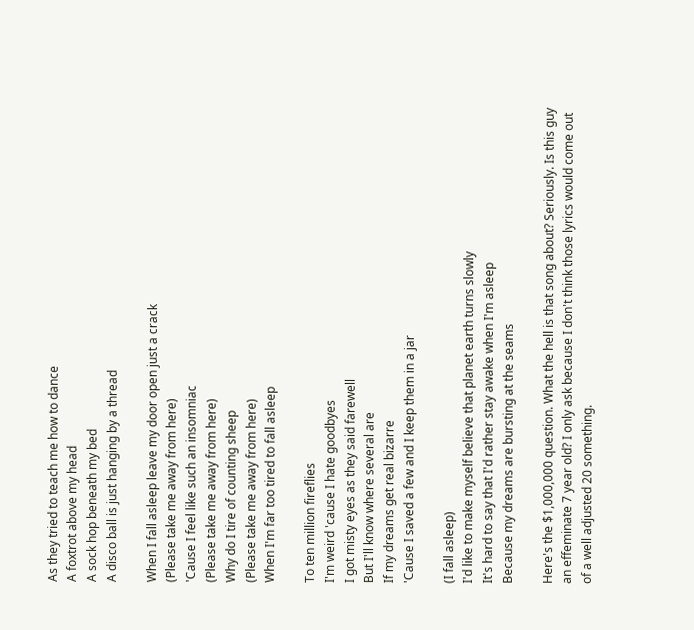As they tried to teach me how to dance
A foxtrot above my head
A sock hop beneath my bed
A disco ball is just hanging by a thread

When I fall asleep leave my door open just a crack
(Please take me away from here)
'Cause I feel like such an insomniac
(Please take me away from here)
Why do I tire of counting sheep
(Please take me away from here)
When I'm far too tired to fall asleep

To ten million fireflies
I'm weird 'cause I hate goodbyes
I got misty eyes as they said farewell
But I'll know where several are
If my dreams get real bizarre
'Cause I saved a few and I keep them in a jar

(I fall asleep)
I'd like to make myself believe that planet earth turns slowly
It's hard to say that I'd rather stay awake when I'm asleep
Because my dreams are bursting at the seams

Here's the $1,000,000 question. What the hell is that song about? Seriously. Is this guy an effeminate 7 year old? I only ask because I don't think those lyrics would come out of a well adjusted 20 something.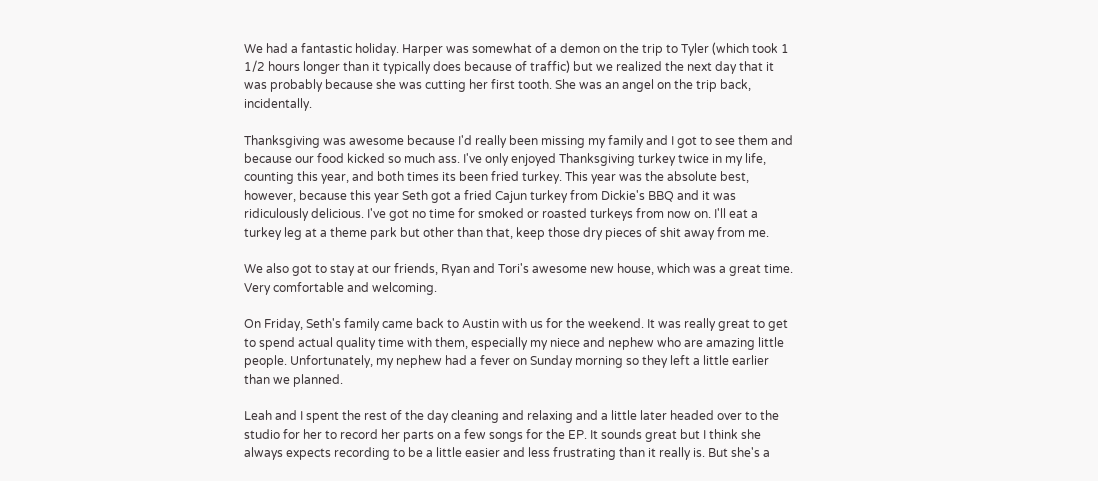We had a fantastic holiday. Harper was somewhat of a demon on the trip to Tyler (which took 1 1/2 hours longer than it typically does because of traffic) but we realized the next day that it was probably because she was cutting her first tooth. She was an angel on the trip back, incidentally.

Thanksgiving was awesome because I'd really been missing my family and I got to see them and because our food kicked so much ass. I've only enjoyed Thanksgiving turkey twice in my life, counting this year, and both times its been fried turkey. This year was the absolute best, however, because this year Seth got a fried Cajun turkey from Dickie's BBQ and it was ridiculously delicious. I've got no time for smoked or roasted turkeys from now on. I'll eat a turkey leg at a theme park but other than that, keep those dry pieces of shit away from me.

We also got to stay at our friends, Ryan and Tori's awesome new house, which was a great time. Very comfortable and welcoming.

On Friday, Seth's family came back to Austin with us for the weekend. It was really great to get to spend actual quality time with them, especially my niece and nephew who are amazing little people. Unfortunately, my nephew had a fever on Sunday morning so they left a little earlier than we planned.

Leah and I spent the rest of the day cleaning and relaxing and a little later headed over to the studio for her to record her parts on a few songs for the EP. It sounds great but I think she always expects recording to be a little easier and less frustrating than it really is. But she's a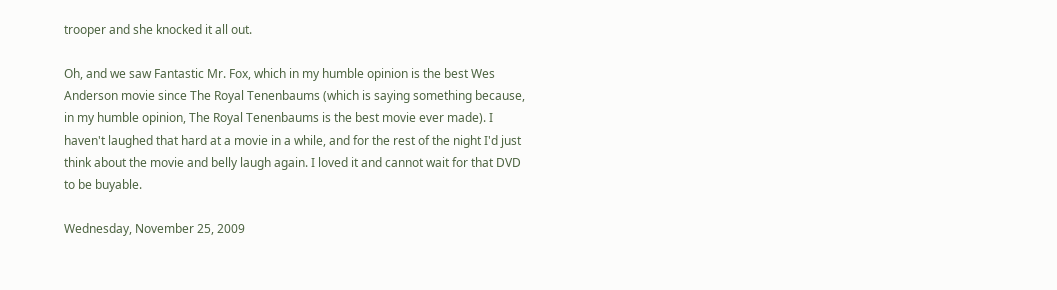trooper and she knocked it all out.

Oh, and we saw Fantastic Mr. Fox, which in my humble opinion is the best Wes Anderson movie since The Royal Tenenbaums (which is saying something because, in my humble opinion, The Royal Tenenbaums is the best movie ever made). I haven't laughed that hard at a movie in a while, and for the rest of the night I'd just think about the movie and belly laugh again. I loved it and cannot wait for that DVD to be buyable.

Wednesday, November 25, 2009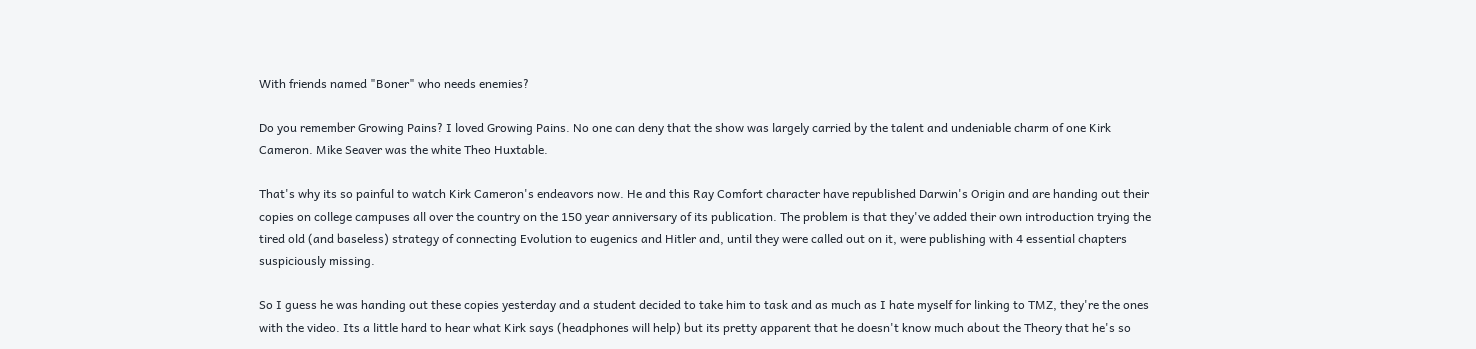With friends named "Boner" who needs enemies?

Do you remember Growing Pains? I loved Growing Pains. No one can deny that the show was largely carried by the talent and undeniable charm of one Kirk Cameron. Mike Seaver was the white Theo Huxtable.

That's why its so painful to watch Kirk Cameron's endeavors now. He and this Ray Comfort character have republished Darwin's Origin and are handing out their copies on college campuses all over the country on the 150 year anniversary of its publication. The problem is that they've added their own introduction trying the tired old (and baseless) strategy of connecting Evolution to eugenics and Hitler and, until they were called out on it, were publishing with 4 essential chapters suspiciously missing.

So I guess he was handing out these copies yesterday and a student decided to take him to task and as much as I hate myself for linking to TMZ, they're the ones with the video. Its a little hard to hear what Kirk says (headphones will help) but its pretty apparent that he doesn't know much about the Theory that he's so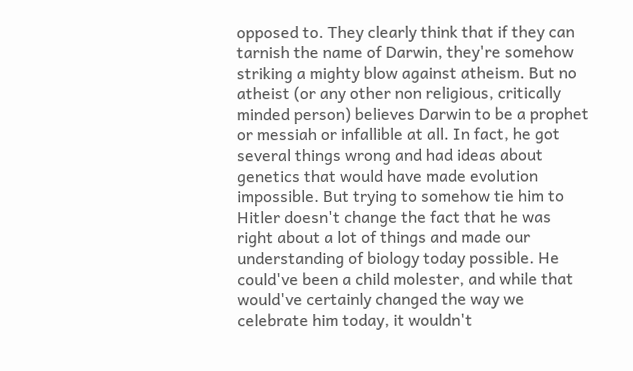opposed to. They clearly think that if they can tarnish the name of Darwin, they're somehow striking a mighty blow against atheism. But no atheist (or any other non religious, critically minded person) believes Darwin to be a prophet or messiah or infallible at all. In fact, he got several things wrong and had ideas about genetics that would have made evolution impossible. But trying to somehow tie him to Hitler doesn't change the fact that he was right about a lot of things and made our understanding of biology today possible. He could've been a child molester, and while that would've certainly changed the way we celebrate him today, it wouldn't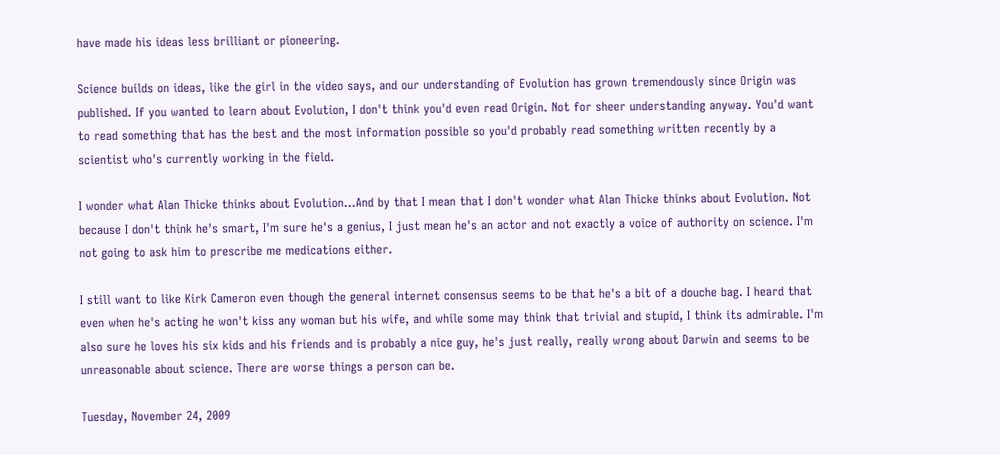have made his ideas less brilliant or pioneering.

Science builds on ideas, like the girl in the video says, and our understanding of Evolution has grown tremendously since Origin was published. If you wanted to learn about Evolution, I don't think you'd even read Origin. Not for sheer understanding anyway. You'd want to read something that has the best and the most information possible so you'd probably read something written recently by a scientist who's currently working in the field.

I wonder what Alan Thicke thinks about Evolution...And by that I mean that I don't wonder what Alan Thicke thinks about Evolution. Not because I don't think he's smart, I'm sure he's a genius, I just mean he's an actor and not exactly a voice of authority on science. I'm not going to ask him to prescribe me medications either.

I still want to like Kirk Cameron even though the general internet consensus seems to be that he's a bit of a douche bag. I heard that even when he's acting he won't kiss any woman but his wife, and while some may think that trivial and stupid, I think its admirable. I'm also sure he loves his six kids and his friends and is probably a nice guy, he's just really, really wrong about Darwin and seems to be unreasonable about science. There are worse things a person can be.

Tuesday, November 24, 2009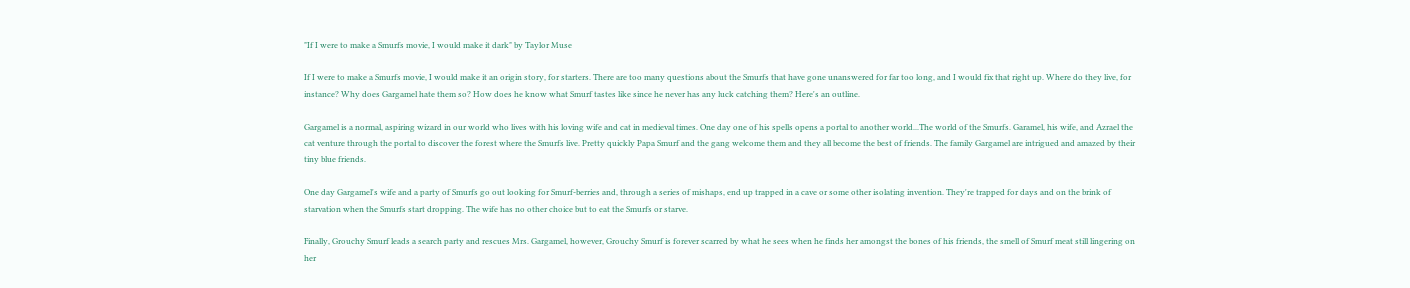"If I were to make a Smurfs movie, I would make it dark" by Taylor Muse

If I were to make a Smurfs movie, I would make it an origin story, for starters. There are too many questions about the Smurfs that have gone unanswered for far too long, and I would fix that right up. Where do they live, for instance? Why does Gargamel hate them so? How does he know what Smurf tastes like since he never has any luck catching them? Here's an outline.

Gargamel is a normal, aspiring wizard in our world who lives with his loving wife and cat in medieval times. One day one of his spells opens a portal to another world...The world of the Smurfs. Garamel, his wife, and Azrael the cat venture through the portal to discover the forest where the Smurfs live. Pretty quickly Papa Smurf and the gang welcome them and they all become the best of friends. The family Gargamel are intrigued and amazed by their tiny blue friends.

One day Gargamel's wife and a party of Smurfs go out looking for Smurf-berries and, through a series of mishaps, end up trapped in a cave or some other isolating invention. They're trapped for days and on the brink of starvation when the Smurfs start dropping. The wife has no other choice but to eat the Smurfs or starve.

Finally, Grouchy Smurf leads a search party and rescues Mrs. Gargamel, however, Grouchy Smurf is forever scarred by what he sees when he finds her amongst the bones of his friends, the smell of Smurf meat still lingering on her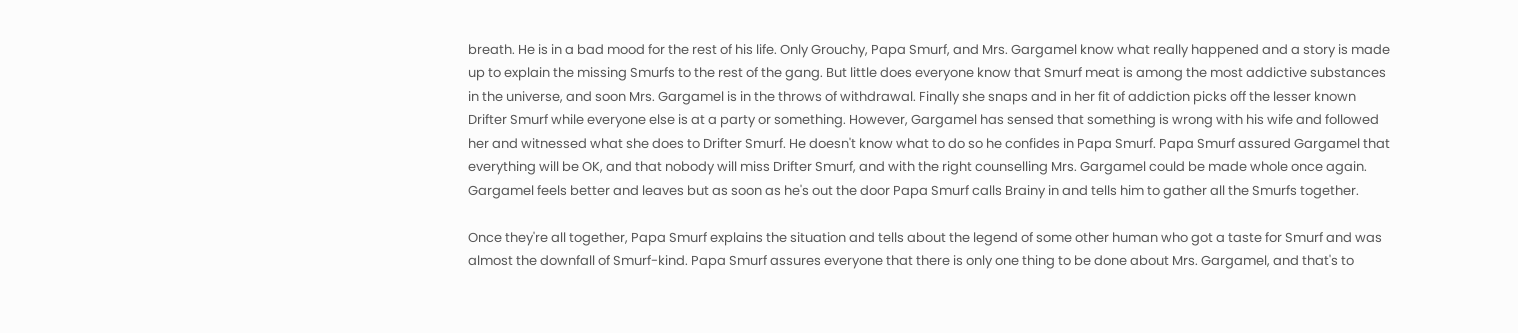breath. He is in a bad mood for the rest of his life. Only Grouchy, Papa Smurf, and Mrs. Gargamel know what really happened and a story is made up to explain the missing Smurfs to the rest of the gang. But little does everyone know that Smurf meat is among the most addictive substances in the universe, and soon Mrs. Gargamel is in the throws of withdrawal. Finally she snaps and in her fit of addiction picks off the lesser known Drifter Smurf while everyone else is at a party or something. However, Gargamel has sensed that something is wrong with his wife and followed her and witnessed what she does to Drifter Smurf. He doesn't know what to do so he confides in Papa Smurf. Papa Smurf assured Gargamel that everything will be OK, and that nobody will miss Drifter Smurf, and with the right counselling Mrs. Gargamel could be made whole once again. Gargamel feels better and leaves but as soon as he's out the door Papa Smurf calls Brainy in and tells him to gather all the Smurfs together.

Once they're all together, Papa Smurf explains the situation and tells about the legend of some other human who got a taste for Smurf and was almost the downfall of Smurf-kind. Papa Smurf assures everyone that there is only one thing to be done about Mrs. Gargamel, and that's to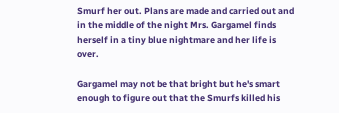Smurf her out. Plans are made and carried out and in the middle of the night Mrs. Gargamel finds herself in a tiny blue nightmare and her life is over.

Gargamel may not be that bright but he's smart enough to figure out that the Smurfs killed his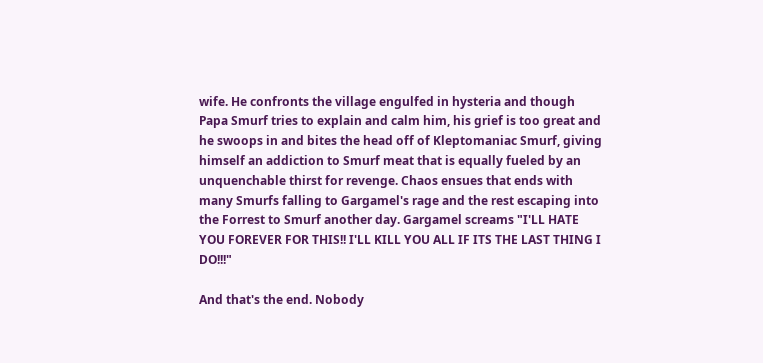wife. He confronts the village engulfed in hysteria and though Papa Smurf tries to explain and calm him, his grief is too great and he swoops in and bites the head off of Kleptomaniac Smurf, giving himself an addiction to Smurf meat that is equally fueled by an unquenchable thirst for revenge. Chaos ensues that ends with many Smurfs falling to Gargamel's rage and the rest escaping into the Forrest to Smurf another day. Gargamel screams "I'LL HATE YOU FOREVER FOR THIS!! I'LL KILL YOU ALL IF ITS THE LAST THING I DO!!!"

And that's the end. Nobody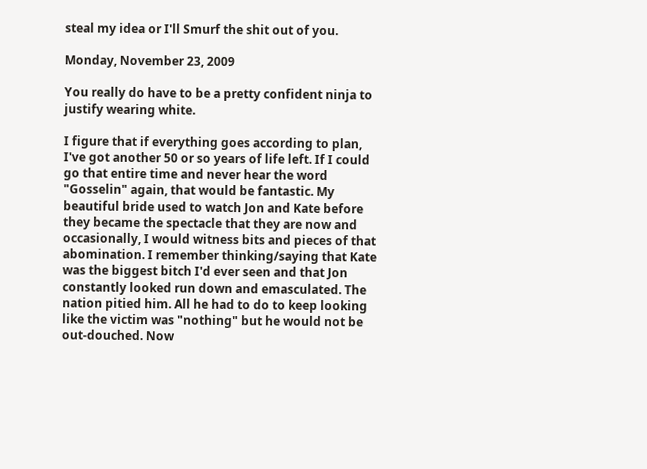steal my idea or I'll Smurf the shit out of you.

Monday, November 23, 2009

You really do have to be a pretty confident ninja to justify wearing white.

I figure that if everything goes according to plan, I've got another 50 or so years of life left. If I could go that entire time and never hear the word "Gosselin" again, that would be fantastic. My beautiful bride used to watch Jon and Kate before they became the spectacle that they are now and occasionally, I would witness bits and pieces of that abomination. I remember thinking/saying that Kate was the biggest bitch I'd ever seen and that Jon constantly looked run down and emasculated. The nation pitied him. All he had to do to keep looking like the victim was "nothing" but he would not be out-douched. Now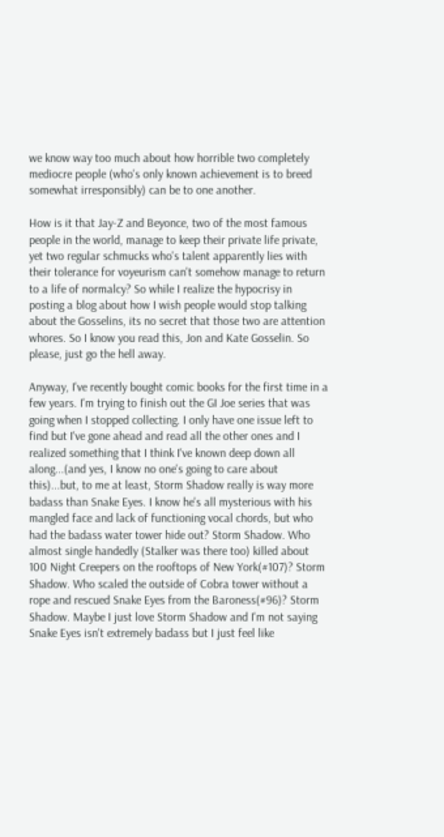we know way too much about how horrible two completely mediocre people (who's only known achievement is to breed somewhat irresponsibly) can be to one another.

How is it that Jay-Z and Beyonce, two of the most famous people in the world, manage to keep their private life private, yet two regular schmucks who's talent apparently lies with their tolerance for voyeurism can't somehow manage to return to a life of normalcy? So while I realize the hypocrisy in posting a blog about how I wish people would stop talking about the Gosselins, its no secret that those two are attention whores. So I know you read this, Jon and Kate Gosselin. So please, just go the hell away.

Anyway, I've recently bought comic books for the first time in a few years. I'm trying to finish out the GI Joe series that was going when I stopped collecting. I only have one issue left to find but I've gone ahead and read all the other ones and I realized something that I think I've known deep down all along...(and yes, I know no one's going to care about this)...but, to me at least, Storm Shadow really is way more badass than Snake Eyes. I know he's all mysterious with his mangled face and lack of functioning vocal chords, but who had the badass water tower hide out? Storm Shadow. Who almost single handedly (Stalker was there too) killed about 100 Night Creepers on the rooftops of New York(#107)? Storm Shadow. Who scaled the outside of Cobra tower without a rope and rescued Snake Eyes from the Baroness(#96)? Storm Shadow. Maybe I just love Storm Shadow and I'm not saying Snake Eyes isn't extremely badass but I just feel like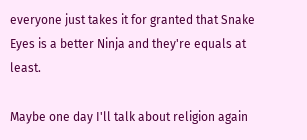everyone just takes it for granted that Snake Eyes is a better Ninja and they're equals at least.

Maybe one day I'll talk about religion again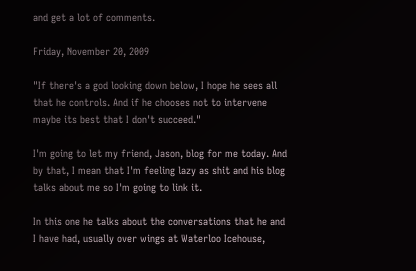and get a lot of comments.

Friday, November 20, 2009

"If there's a god looking down below, I hope he sees all that he controls. And if he chooses not to intervene maybe its best that I don't succeed."

I'm going to let my friend, Jason, blog for me today. And by that, I mean that I'm feeling lazy as shit and his blog talks about me so I'm going to link it.

In this one he talks about the conversations that he and I have had, usually over wings at Waterloo Icehouse,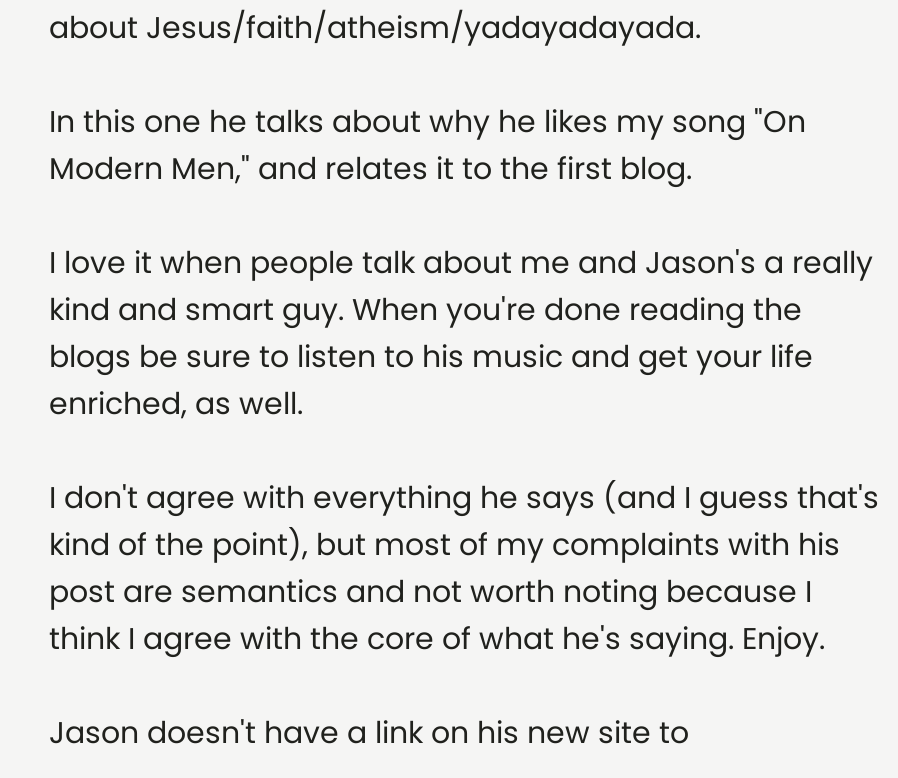about Jesus/faith/atheism/yadayadayada.

In this one he talks about why he likes my song "On Modern Men," and relates it to the first blog.

I love it when people talk about me and Jason's a really kind and smart guy. When you're done reading the blogs be sure to listen to his music and get your life enriched, as well.

I don't agree with everything he says (and I guess that's kind of the point), but most of my complaints with his post are semantics and not worth noting because I think I agree with the core of what he's saying. Enjoy.

Jason doesn't have a link on his new site to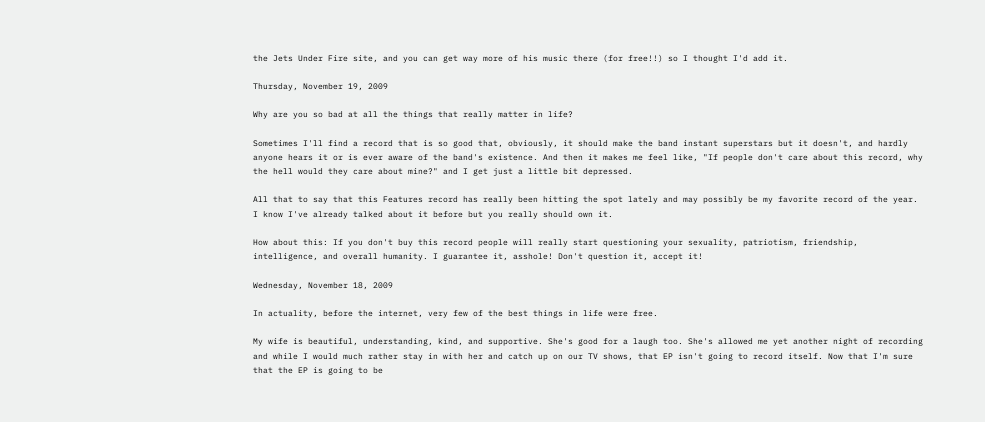the Jets Under Fire site, and you can get way more of his music there (for free!!) so I thought I'd add it.

Thursday, November 19, 2009

Why are you so bad at all the things that really matter in life?

Sometimes I'll find a record that is so good that, obviously, it should make the band instant superstars but it doesn't, and hardly anyone hears it or is ever aware of the band's existence. And then it makes me feel like, "If people don't care about this record, why the hell would they care about mine?" and I get just a little bit depressed.

All that to say that this Features record has really been hitting the spot lately and may possibly be my favorite record of the year. I know I've already talked about it before but you really should own it.

How about this: If you don't buy this record people will really start questioning your sexuality, patriotism, friendship, intelligence, and overall humanity. I guarantee it, asshole! Don't question it, accept it!

Wednesday, November 18, 2009

In actuality, before the internet, very few of the best things in life were free.

My wife is beautiful, understanding, kind, and supportive. She's good for a laugh too. She's allowed me yet another night of recording and while I would much rather stay in with her and catch up on our TV shows, that EP isn't going to record itself. Now that I'm sure that the EP is going to be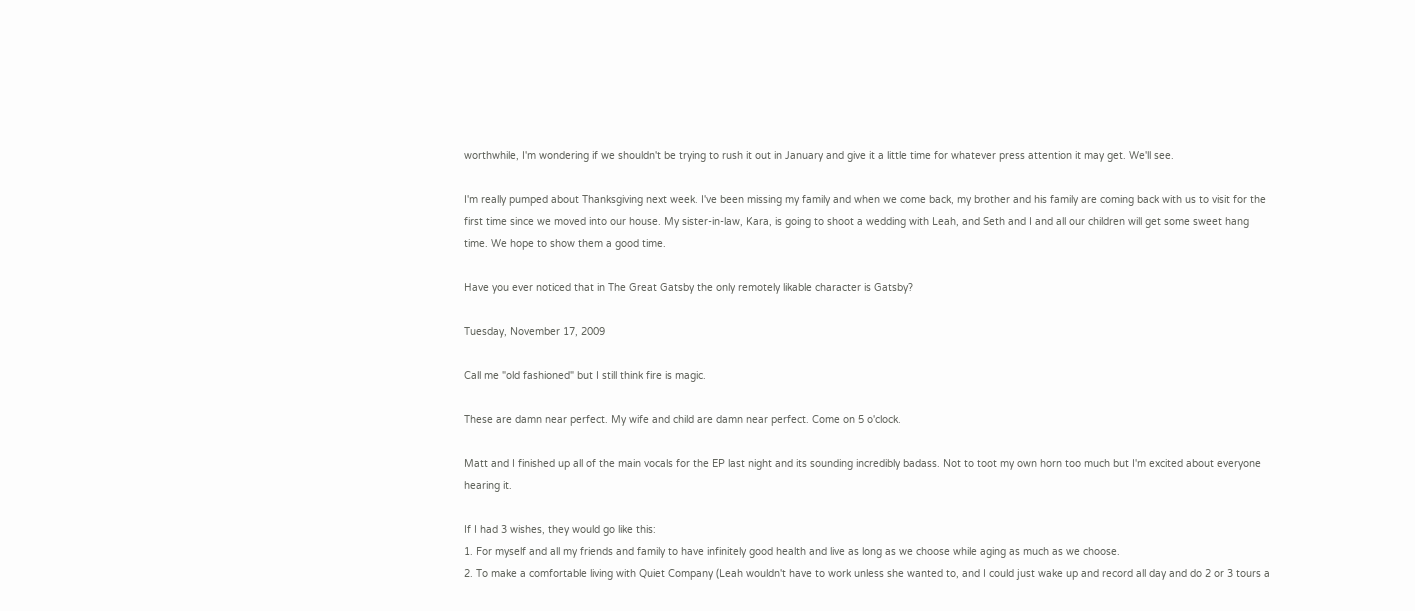worthwhile, I'm wondering if we shouldn't be trying to rush it out in January and give it a little time for whatever press attention it may get. We'll see.

I'm really pumped about Thanksgiving next week. I've been missing my family and when we come back, my brother and his family are coming back with us to visit for the first time since we moved into our house. My sister-in-law, Kara, is going to shoot a wedding with Leah, and Seth and I and all our children will get some sweet hang time. We hope to show them a good time.

Have you ever noticed that in The Great Gatsby the only remotely likable character is Gatsby?

Tuesday, November 17, 2009

Call me "old fashioned" but I still think fire is magic.

These are damn near perfect. My wife and child are damn near perfect. Come on 5 o'clock.

Matt and I finished up all of the main vocals for the EP last night and its sounding incredibly badass. Not to toot my own horn too much but I'm excited about everyone hearing it.

If I had 3 wishes, they would go like this:
1. For myself and all my friends and family to have infinitely good health and live as long as we choose while aging as much as we choose.
2. To make a comfortable living with Quiet Company (Leah wouldn't have to work unless she wanted to, and I could just wake up and record all day and do 2 or 3 tours a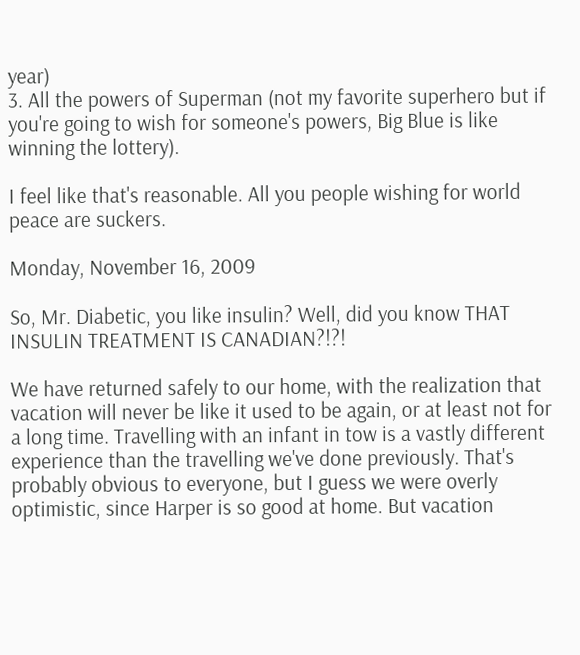year)
3. All the powers of Superman (not my favorite superhero but if you're going to wish for someone's powers, Big Blue is like winning the lottery).

I feel like that's reasonable. All you people wishing for world peace are suckers.

Monday, November 16, 2009

So, Mr. Diabetic, you like insulin? Well, did you know THAT INSULIN TREATMENT IS CANADIAN?!?!

We have returned safely to our home, with the realization that vacation will never be like it used to be again, or at least not for a long time. Travelling with an infant in tow is a vastly different experience than the travelling we've done previously. That's probably obvious to everyone, but I guess we were overly optimistic, since Harper is so good at home. But vacation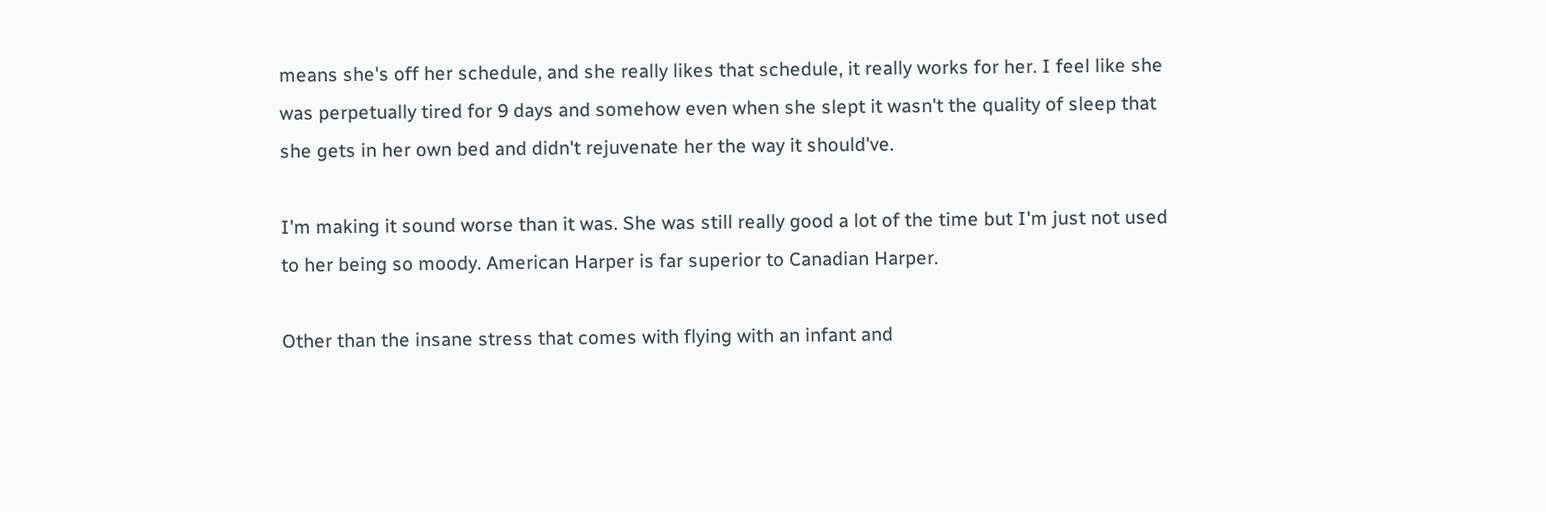means she's off her schedule, and she really likes that schedule, it really works for her. I feel like she was perpetually tired for 9 days and somehow even when she slept it wasn't the quality of sleep that she gets in her own bed and didn't rejuvenate her the way it should've.

I'm making it sound worse than it was. She was still really good a lot of the time but I'm just not used to her being so moody. American Harper is far superior to Canadian Harper.

Other than the insane stress that comes with flying with an infant and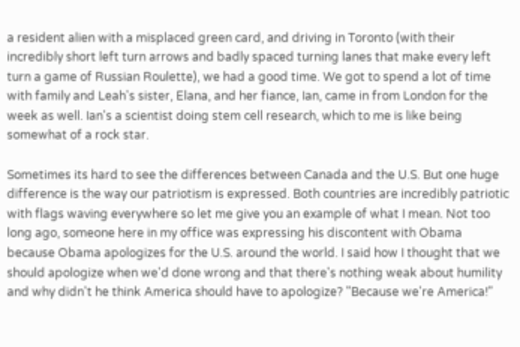a resident alien with a misplaced green card, and driving in Toronto (with their incredibly short left turn arrows and badly spaced turning lanes that make every left turn a game of Russian Roulette), we had a good time. We got to spend a lot of time with family and Leah's sister, Elana, and her fiance, Ian, came in from London for the week as well. Ian's a scientist doing stem cell research, which to me is like being somewhat of a rock star.

Sometimes its hard to see the differences between Canada and the U.S. But one huge difference is the way our patriotism is expressed. Both countries are incredibly patriotic with flags waving everywhere so let me give you an example of what I mean. Not too long ago, someone here in my office was expressing his discontent with Obama because Obama apologizes for the U.S. around the world. I said how I thought that we should apologize when we'd done wrong and that there's nothing weak about humility and why didn't he think America should have to apologize? "Because we're America!"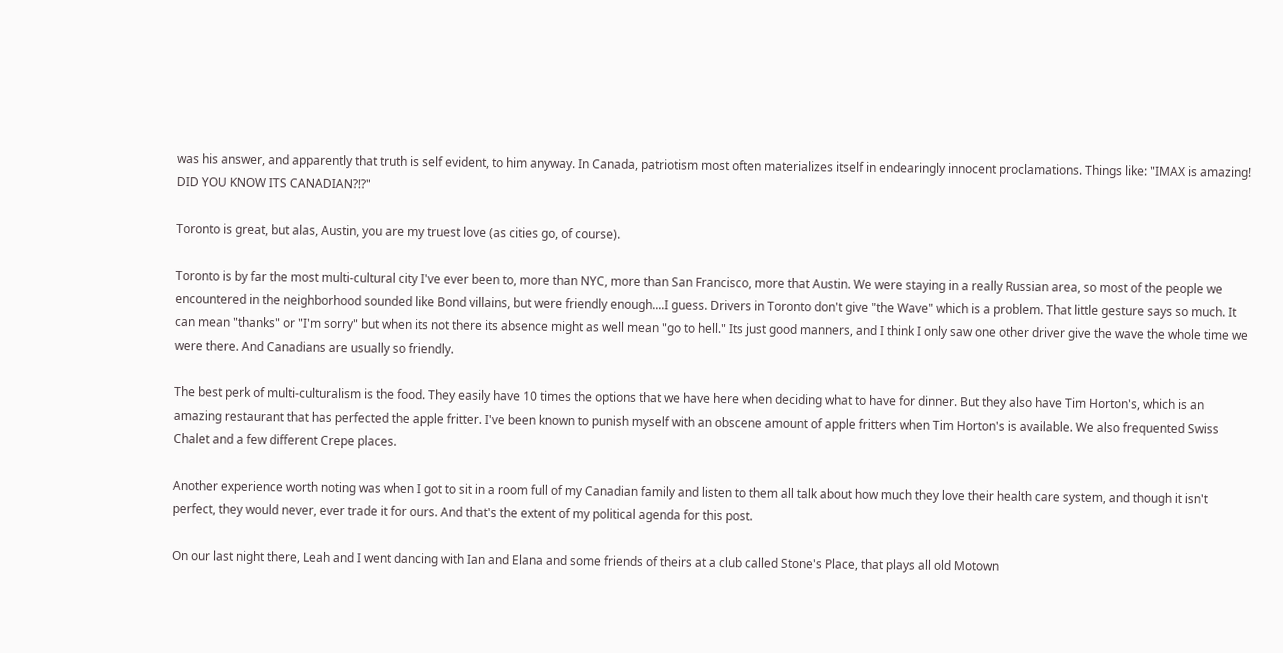was his answer, and apparently that truth is self evident, to him anyway. In Canada, patriotism most often materializes itself in endearingly innocent proclamations. Things like: "IMAX is amazing! DID YOU KNOW ITS CANADIAN?!?"

Toronto is great, but alas, Austin, you are my truest love (as cities go, of course).

Toronto is by far the most multi-cultural city I've ever been to, more than NYC, more than San Francisco, more that Austin. We were staying in a really Russian area, so most of the people we encountered in the neighborhood sounded like Bond villains, but were friendly enough....I guess. Drivers in Toronto don't give "the Wave" which is a problem. That little gesture says so much. It can mean "thanks" or "I'm sorry" but when its not there its absence might as well mean "go to hell." Its just good manners, and I think I only saw one other driver give the wave the whole time we were there. And Canadians are usually so friendly.

The best perk of multi-culturalism is the food. They easily have 10 times the options that we have here when deciding what to have for dinner. But they also have Tim Horton's, which is an amazing restaurant that has perfected the apple fritter. I've been known to punish myself with an obscene amount of apple fritters when Tim Horton's is available. We also frequented Swiss Chalet and a few different Crepe places.

Another experience worth noting was when I got to sit in a room full of my Canadian family and listen to them all talk about how much they love their health care system, and though it isn't perfect, they would never, ever trade it for ours. And that's the extent of my political agenda for this post.

On our last night there, Leah and I went dancing with Ian and Elana and some friends of theirs at a club called Stone's Place, that plays all old Motown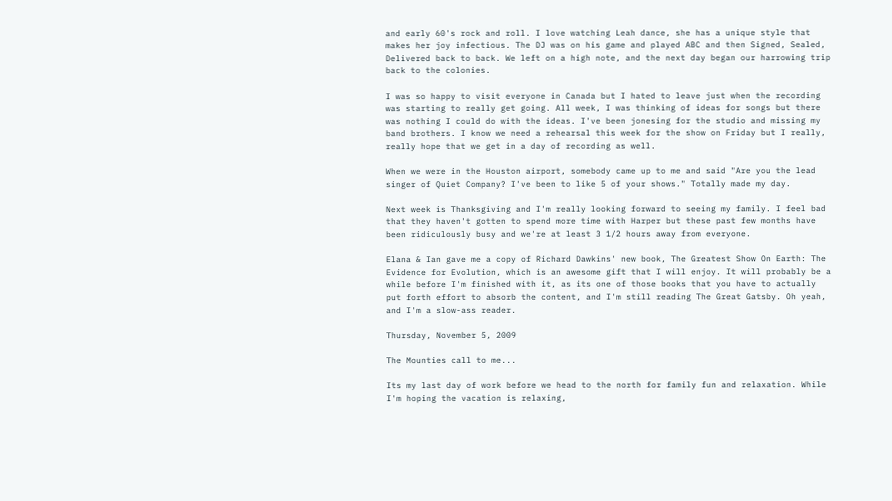and early 60's rock and roll. I love watching Leah dance, she has a unique style that makes her joy infectious. The DJ was on his game and played ABC and then Signed, Sealed, Delivered back to back. We left on a high note, and the next day began our harrowing trip back to the colonies.

I was so happy to visit everyone in Canada but I hated to leave just when the recording was starting to really get going. All week, I was thinking of ideas for songs but there was nothing I could do with the ideas. I've been jonesing for the studio and missing my band brothers. I know we need a rehearsal this week for the show on Friday but I really, really hope that we get in a day of recording as well.

When we were in the Houston airport, somebody came up to me and said "Are you the lead singer of Quiet Company? I've been to like 5 of your shows." Totally made my day.

Next week is Thanksgiving and I'm really looking forward to seeing my family. I feel bad that they haven't gotten to spend more time with Harper but these past few months have been ridiculously busy and we're at least 3 1/2 hours away from everyone.

Elana & Ian gave me a copy of Richard Dawkins' new book, The Greatest Show On Earth: The Evidence for Evolution, which is an awesome gift that I will enjoy. It will probably be a while before I'm finished with it, as its one of those books that you have to actually put forth effort to absorb the content, and I'm still reading The Great Gatsby. Oh yeah, and I'm a slow-ass reader.

Thursday, November 5, 2009

The Mounties call to me...

Its my last day of work before we head to the north for family fun and relaxation. While I'm hoping the vacation is relaxing,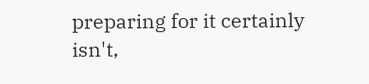preparing for it certainly isn't,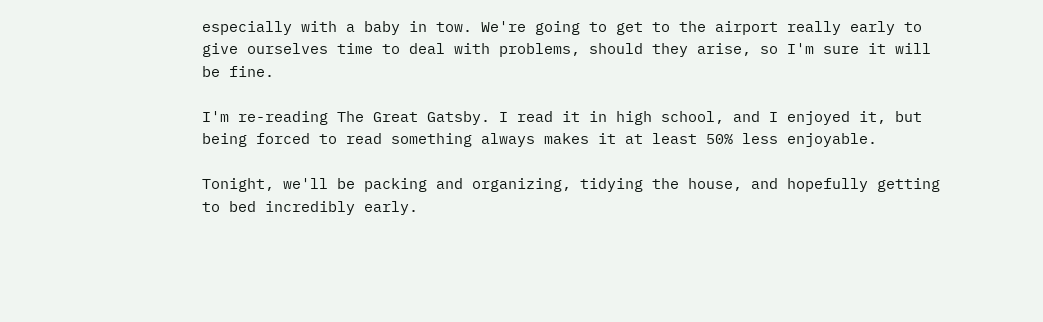especially with a baby in tow. We're going to get to the airport really early to give ourselves time to deal with problems, should they arise, so I'm sure it will be fine.

I'm re-reading The Great Gatsby. I read it in high school, and I enjoyed it, but being forced to read something always makes it at least 50% less enjoyable.

Tonight, we'll be packing and organizing, tidying the house, and hopefully getting to bed incredibly early.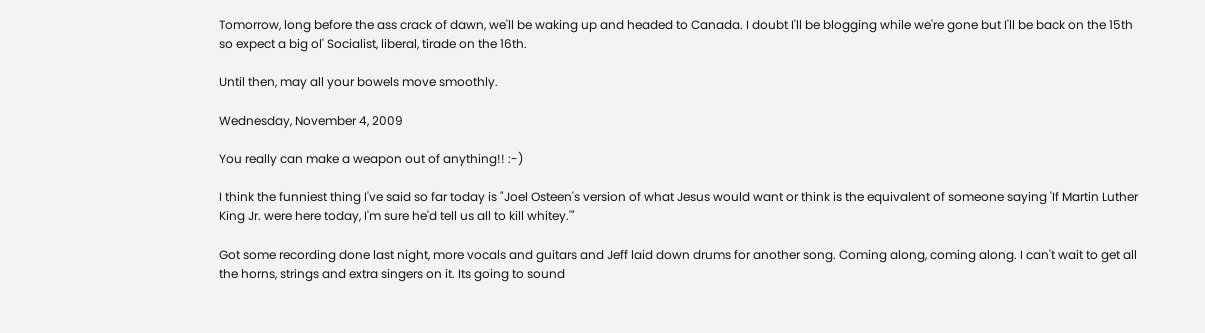Tomorrow, long before the ass crack of dawn, we'll be waking up and headed to Canada. I doubt I'll be blogging while we're gone but I'll be back on the 15th so expect a big ol' Socialist, liberal, tirade on the 16th.

Until then, may all your bowels move smoothly.

Wednesday, November 4, 2009

You really can make a weapon out of anything!! :-)

I think the funniest thing I've said so far today is "Joel Osteen's version of what Jesus would want or think is the equivalent of someone saying 'If Martin Luther King Jr. were here today, I'm sure he'd tell us all to kill whitey.'"

Got some recording done last night, more vocals and guitars and Jeff laid down drums for another song. Coming along, coming along. I can't wait to get all the horns, strings and extra singers on it. Its going to sound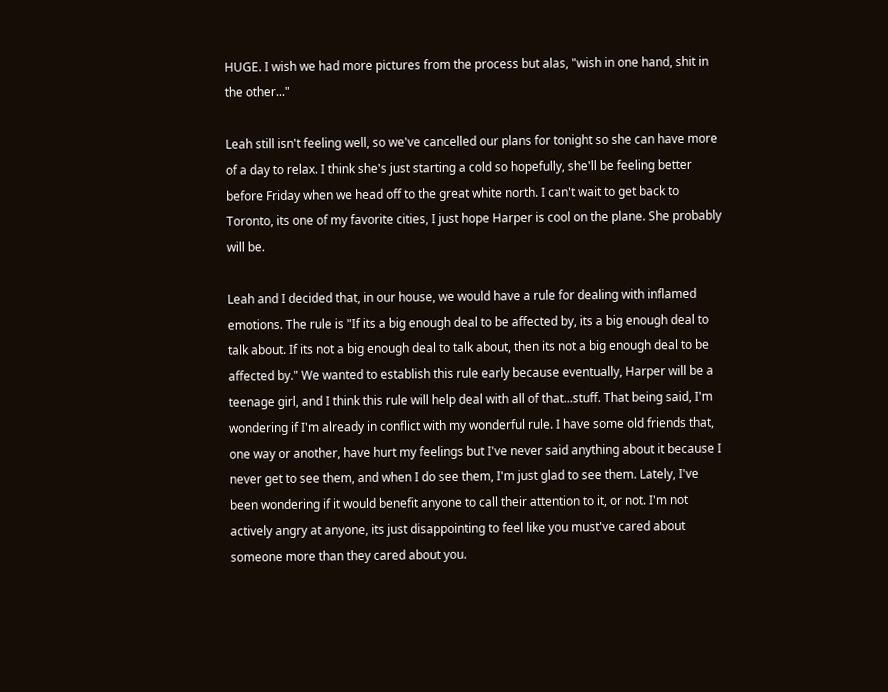HUGE. I wish we had more pictures from the process but alas, "wish in one hand, shit in the other..."

Leah still isn't feeling well, so we've cancelled our plans for tonight so she can have more of a day to relax. I think she's just starting a cold so hopefully, she'll be feeling better before Friday when we head off to the great white north. I can't wait to get back to Toronto, its one of my favorite cities, I just hope Harper is cool on the plane. She probably will be.

Leah and I decided that, in our house, we would have a rule for dealing with inflamed emotions. The rule is "If its a big enough deal to be affected by, its a big enough deal to talk about. If its not a big enough deal to talk about, then its not a big enough deal to be affected by." We wanted to establish this rule early because eventually, Harper will be a teenage girl, and I think this rule will help deal with all of that...stuff. That being said, I'm wondering if I'm already in conflict with my wonderful rule. I have some old friends that, one way or another, have hurt my feelings but I've never said anything about it because I never get to see them, and when I do see them, I'm just glad to see them. Lately, I've been wondering if it would benefit anyone to call their attention to it, or not. I'm not actively angry at anyone, its just disappointing to feel like you must've cared about someone more than they cared about you.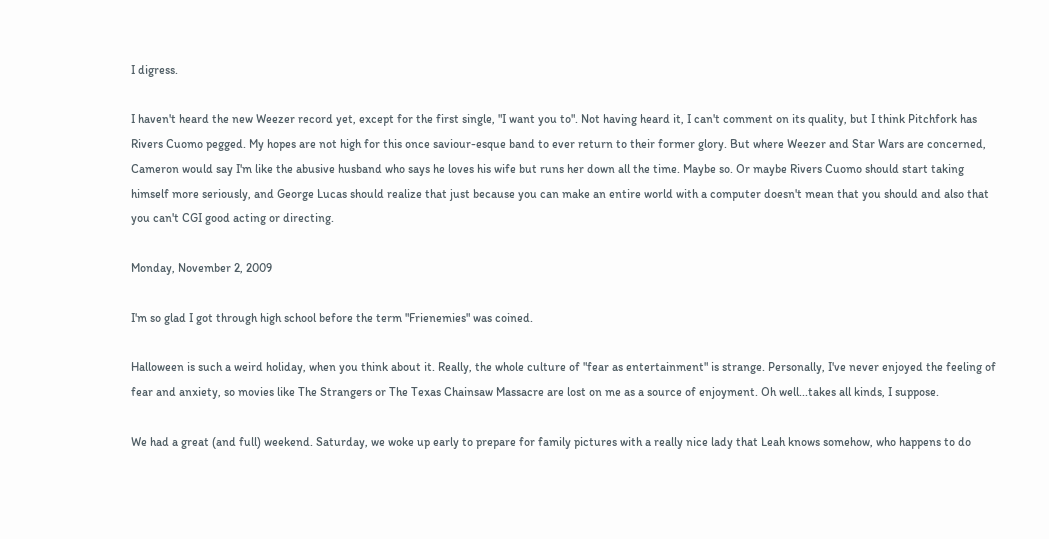I digress.

I haven't heard the new Weezer record yet, except for the first single, "I want you to". Not having heard it, I can't comment on its quality, but I think Pitchfork has Rivers Cuomo pegged. My hopes are not high for this once saviour-esque band to ever return to their former glory. But where Weezer and Star Wars are concerned, Cameron would say I'm like the abusive husband who says he loves his wife but runs her down all the time. Maybe so. Or maybe Rivers Cuomo should start taking himself more seriously, and George Lucas should realize that just because you can make an entire world with a computer doesn't mean that you should and also that you can't CGI good acting or directing.

Monday, November 2, 2009

I'm so glad I got through high school before the term "Frienemies" was coined.

Halloween is such a weird holiday, when you think about it. Really, the whole culture of "fear as entertainment" is strange. Personally, I've never enjoyed the feeling of fear and anxiety, so movies like The Strangers or The Texas Chainsaw Massacre are lost on me as a source of enjoyment. Oh well...takes all kinds, I suppose.

We had a great (and full) weekend. Saturday, we woke up early to prepare for family pictures with a really nice lady that Leah knows somehow, who happens to do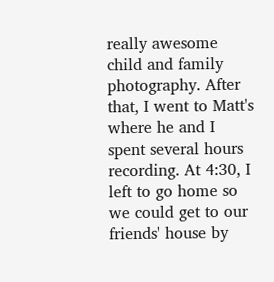really awesome child and family photography. After that, I went to Matt's where he and I spent several hours recording. At 4:30, I left to go home so we could get to our friends' house by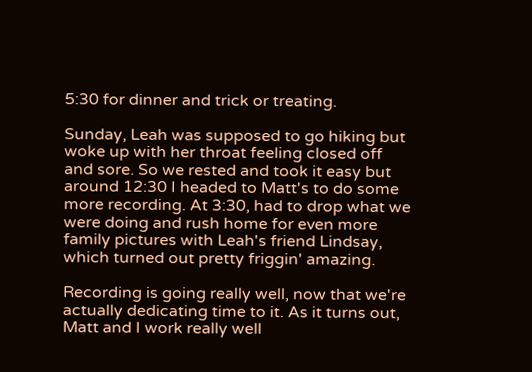5:30 for dinner and trick or treating.

Sunday, Leah was supposed to go hiking but woke up with her throat feeling closed off and sore. So we rested and took it easy but around 12:30 I headed to Matt's to do some more recording. At 3:30, had to drop what we were doing and rush home for even more family pictures with Leah's friend Lindsay, which turned out pretty friggin' amazing.

Recording is going really well, now that we're actually dedicating time to it. As it turns out, Matt and I work really well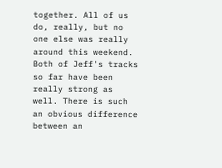together. All of us do, really, but no one else was really around this weekend. Both of Jeff's tracks so far have been really strong as well. There is such an obvious difference between an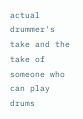actual drummer's take and the take of someone who can play drums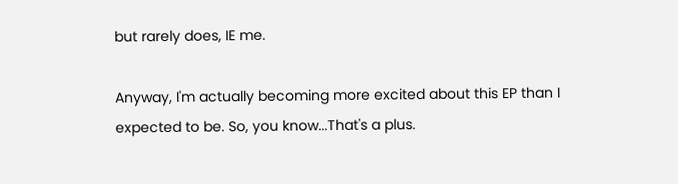but rarely does, IE me.

Anyway, I'm actually becoming more excited about this EP than I expected to be. So, you know...That's a plus.